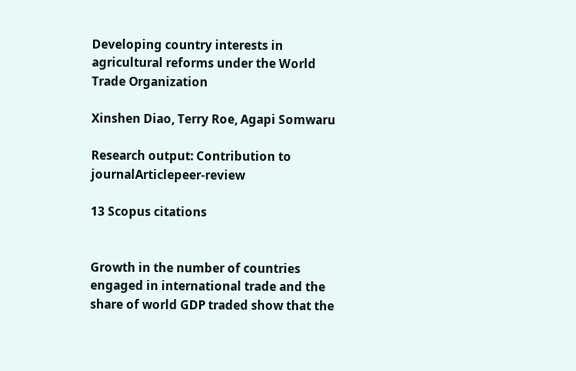Developing country interests in agricultural reforms under the World Trade Organization

Xinshen Diao, Terry Roe, Agapi Somwaru

Research output: Contribution to journalArticlepeer-review

13 Scopus citations


Growth in the number of countries engaged in international trade and the share of world GDP traded show that the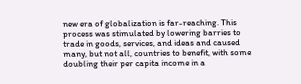new era of globalization is far-reaching. This process was stimulated by lowering barries to trade in goods, services, and ideas and caused many, but not all, countries to benefit, with some doubling their per capita income in a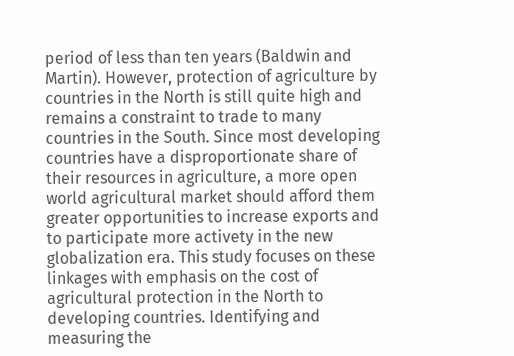period of less than ten years (Baldwin and Martin). However, protection of agriculture by countries in the North is still quite high and remains a constraint to trade to many countries in the South. Since most developing countries have a disproportionate share of their resources in agriculture, a more open world agricultural market should afford them greater opportunities to increase exports and to participate more activety in the new globalization era. This study focuses on these linkages with emphasis on the cost of agricultural protection in the North to developing countries. Identifying and measuring the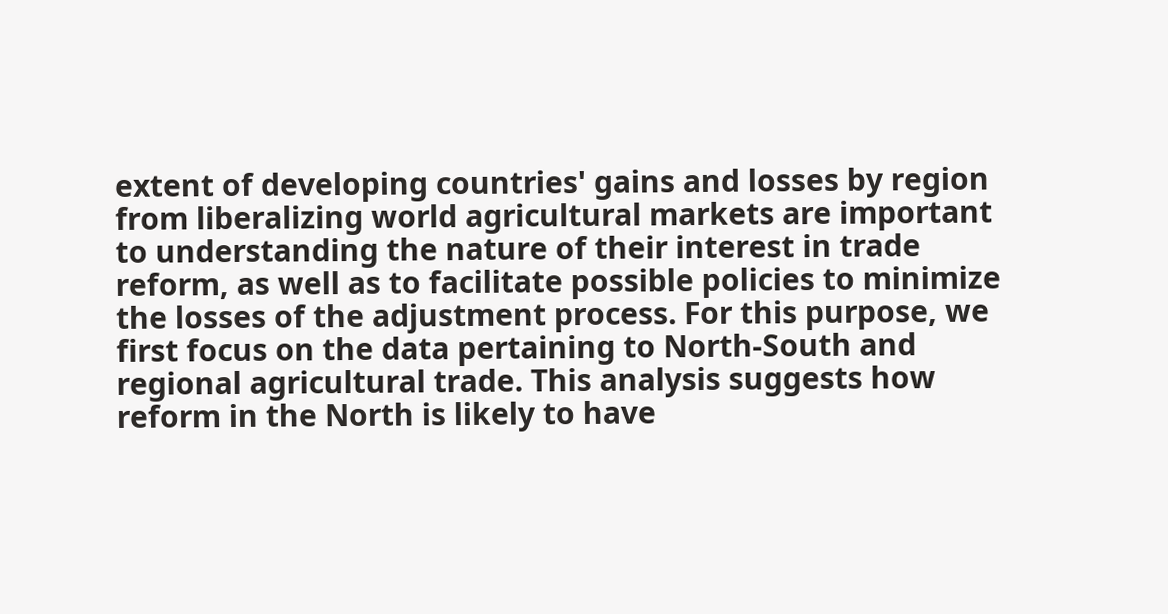extent of developing countries' gains and losses by region from liberalizing world agricultural markets are important to understanding the nature of their interest in trade reform, as well as to facilitate possible policies to minimize the losses of the adjustment process. For this purpose, we first focus on the data pertaining to North-South and regional agricultural trade. This analysis suggests how reform in the North is likely to have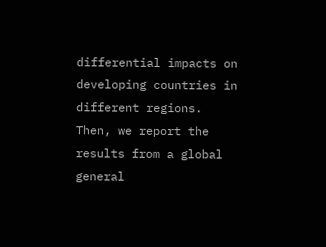differential impacts on developing countries in different regions. Then, we report the results from a global general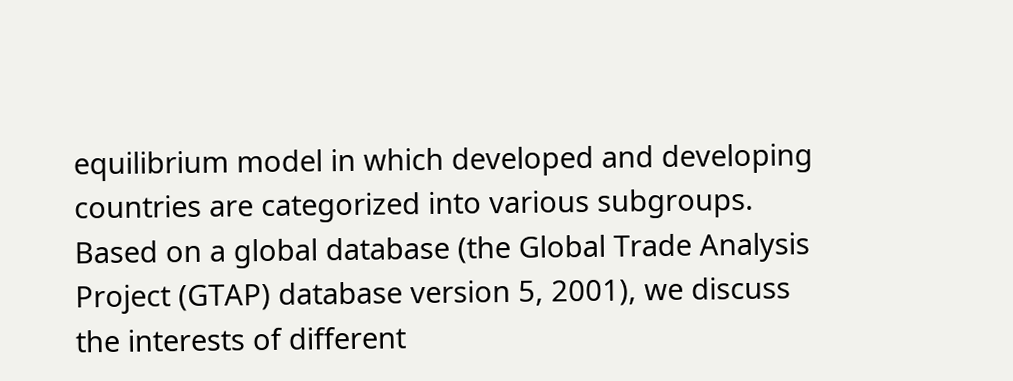equilibrium model in which developed and developing countries are categorized into various subgroups. Based on a global database (the Global Trade Analysis Project (GTAP) database version 5, 2001), we discuss the interests of different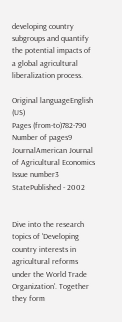developing country subgroups and quantify the potential impacts of a global agricultural liberalization process.

Original languageEnglish (US)
Pages (from-to)782-790
Number of pages9
JournalAmerican Journal of Agricultural Economics
Issue number3
StatePublished - 2002


Dive into the research topics of 'Developing country interests in agricultural reforms under the World Trade Organization'. Together they form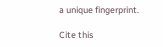a unique fingerprint.

Cite this